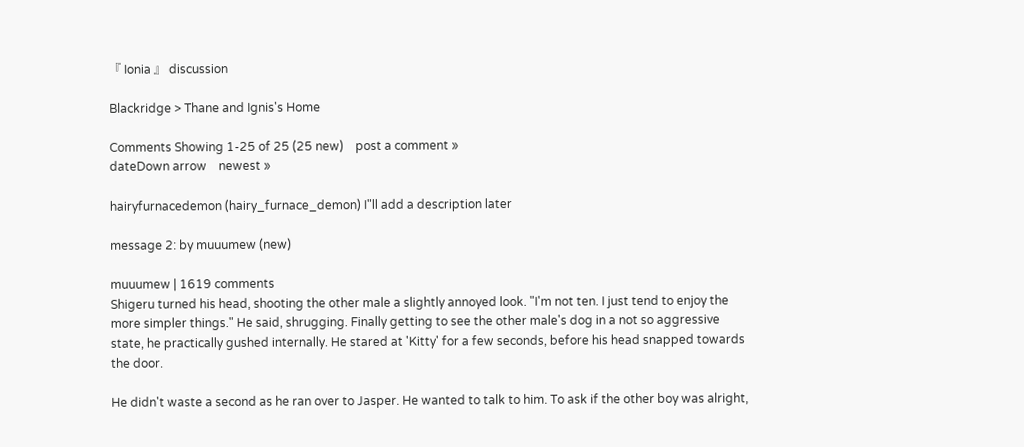『 Ionia 』 discussion

Blackridge > Thane and Ignis's Home

Comments Showing 1-25 of 25 (25 new)    post a comment »
dateDown arrow    newest »

hairyfurnacedemon (hairy_furnace_demon) I"ll add a description later

message 2: by muuumew (new)

muuumew | 1619 comments
Shigeru turned his head, shooting the other male a slightly annoyed look. "I'm not ten. I just tend to enjoy the more simpler things." He said, shrugging. Finally getting to see the other male's dog in a not so aggressive state, he practically gushed internally. He stared at 'Kitty' for a few seconds, before his head snapped towards the door.

He didn't waste a second as he ran over to Jasper. He wanted to talk to him. To ask if the other boy was alright,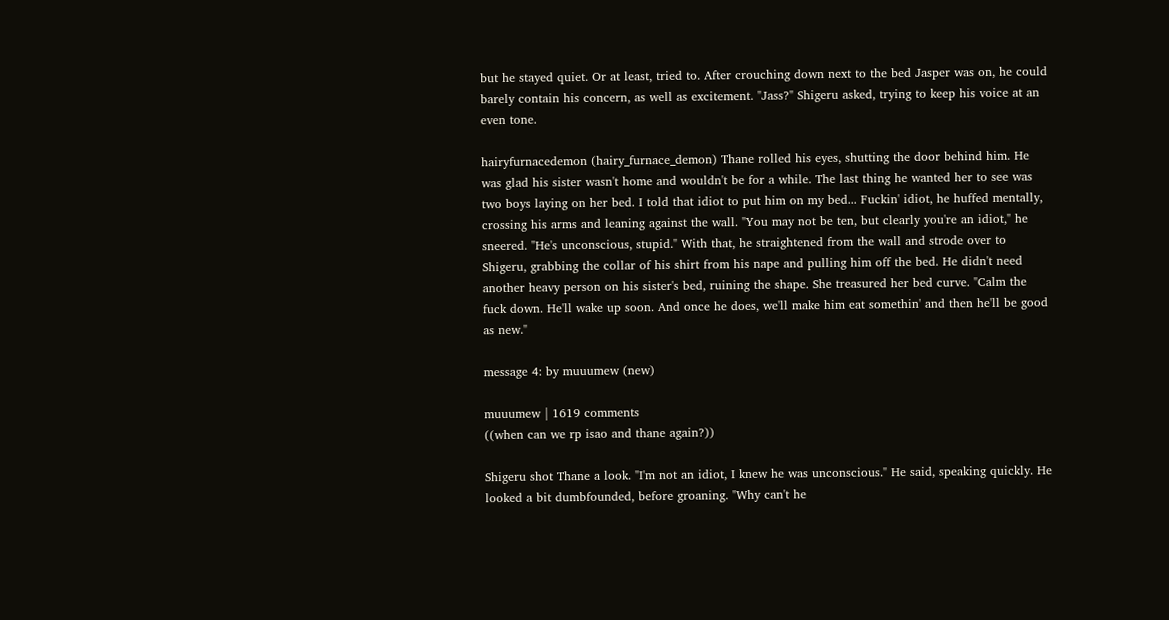but he stayed quiet. Or at least, tried to. After crouching down next to the bed Jasper was on, he could barely contain his concern, as well as excitement. "Jass?" Shigeru asked, trying to keep his voice at an even tone.

hairyfurnacedemon (hairy_furnace_demon) Thane rolled his eyes, shutting the door behind him. He was glad his sister wasn't home and wouldn't be for a while. The last thing he wanted her to see was two boys laying on her bed. I told that idiot to put him on my bed... Fuckin' idiot, he huffed mentally, crossing his arms and leaning against the wall. "You may not be ten, but clearly you're an idiot," he sneered. "He's unconscious, stupid." With that, he straightened from the wall and strode over to Shigeru, grabbing the collar of his shirt from his nape and pulling him off the bed. He didn't need another heavy person on his sister's bed, ruining the shape. She treasured her bed curve. "Calm the fuck down. He'll wake up soon. And once he does, we'll make him eat somethin' and then he'll be good as new."

message 4: by muuumew (new)

muuumew | 1619 comments
((when can we rp isao and thane again?))

Shigeru shot Thane a look. "I'm not an idiot, I knew he was unconscious." He said, speaking quickly. He looked a bit dumbfounded, before groaning. "Why can't he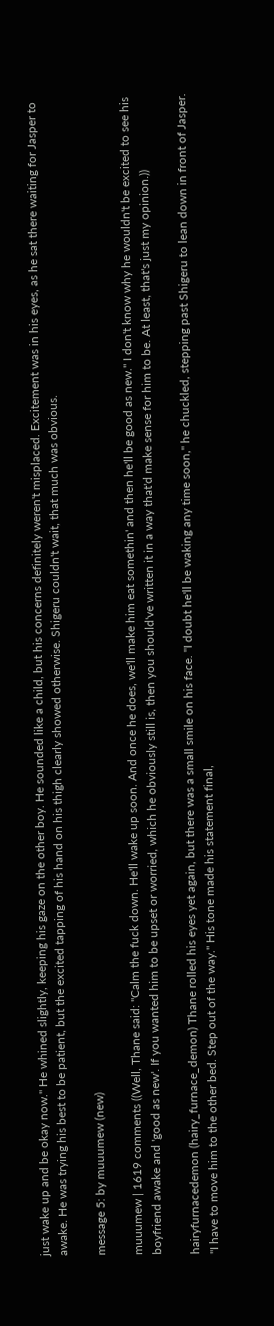just wake up and be okay now." He whined slightly, keeping his gaze on the other boy. He sounded like a child, but his concerns definitely weren't misplaced. Excitement was in his eyes, as he sat there waiting for Jasper to awake. He was trying his best to be patient, but the excited tapping of his hand on his thigh clearly showed otherwise. Shigeru couldn't wait, that much was obvious.

message 5: by muuumew (new)

muuumew | 1619 comments ((Well, Thane said: "Calm the fuck down. He'll wake up soon. And once he does, we'll make him eat somethin' and then he'll be good as new." I don't know why he wouldn't be excited to see his boyfriend awake and 'good as new'. If you wanted him to be upset or worried, which he obviously still is, then you should've written it in a way that'd make sense for him to be. At least, that's just my opinion.))

hairyfurnacedemon (hairy_furnace_demon) Thane rolled his eyes yet again, but there was a small smile on his face. "I doubt he'll be waking any time soon," he chuckled, stepping past Shigeru to lean down in front of Jasper. "I have to move him to the other bed. Step out of the way." His tone made his statement final,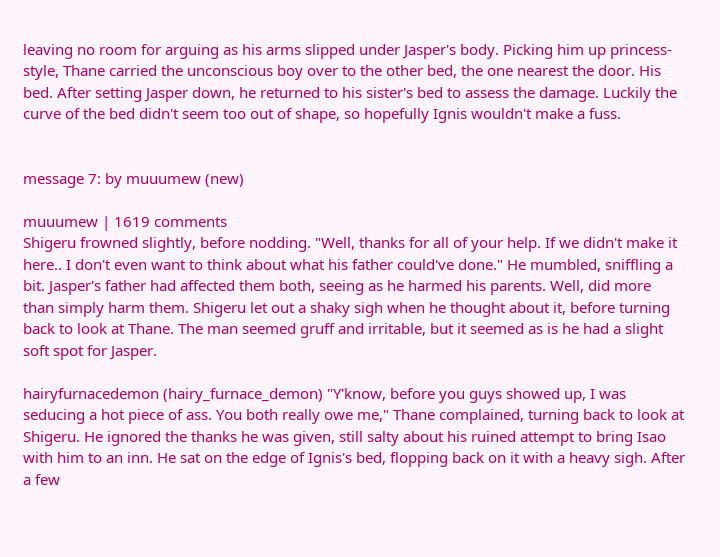leaving no room for arguing as his arms slipped under Jasper's body. Picking him up princess-style, Thane carried the unconscious boy over to the other bed, the one nearest the door. His bed. After setting Jasper down, he returned to his sister's bed to assess the damage. Luckily the curve of the bed didn't seem too out of shape, so hopefully Ignis wouldn't make a fuss.


message 7: by muuumew (new)

muuumew | 1619 comments
Shigeru frowned slightly, before nodding. "Well, thanks for all of your help. If we didn't make it here.. I don't even want to think about what his father could've done." He mumbled, sniffling a bit. Jasper's father had affected them both, seeing as he harmed his parents. Well, did more than simply harm them. Shigeru let out a shaky sigh when he thought about it, before turning back to look at Thane. The man seemed gruff and irritable, but it seemed as is he had a slight soft spot for Jasper.

hairyfurnacedemon (hairy_furnace_demon) "Y'know, before you guys showed up, I was seducing a hot piece of ass. You both really owe me," Thane complained, turning back to look at Shigeru. He ignored the thanks he was given, still salty about his ruined attempt to bring Isao with him to an inn. He sat on the edge of Ignis's bed, flopping back on it with a heavy sigh. After a few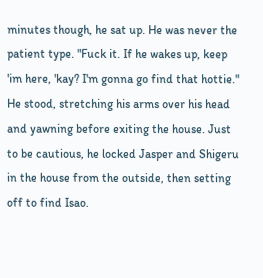minutes though, he sat up. He was never the patient type. "Fuck it. If he wakes up, keep 'im here, 'kay? I'm gonna go find that hottie." He stood, stretching his arms over his head and yawning before exiting the house. Just to be cautious, he locked Jasper and Shigeru in the house from the outside, then setting off to find Isao.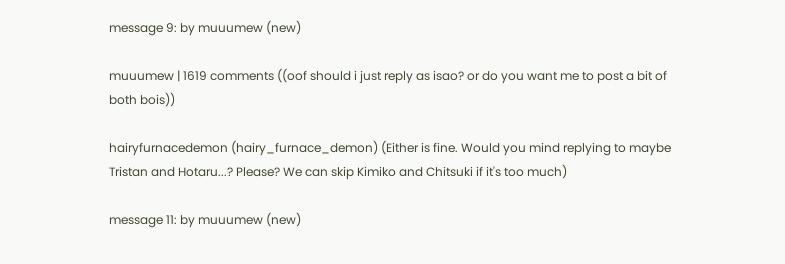message 9: by muuumew (new)

muuumew | 1619 comments ((oof should i just reply as isao? or do you want me to post a bit of both bois))

hairyfurnacedemon (hairy_furnace_demon) (Either is fine. Would you mind replying to maybe Tristan and Hotaru...? Please? We can skip Kimiko and Chitsuki if it's too much)

message 11: by muuumew (new)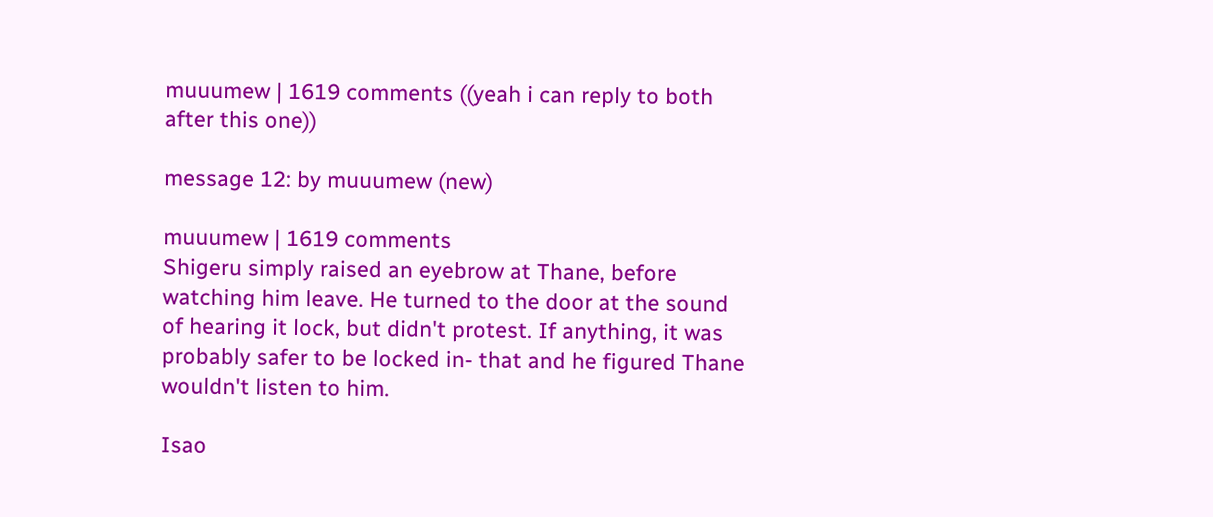muuumew | 1619 comments ((yeah i can reply to both after this one))

message 12: by muuumew (new)

muuumew | 1619 comments
Shigeru simply raised an eyebrow at Thane, before watching him leave. He turned to the door at the sound of hearing it lock, but didn't protest. If anything, it was probably safer to be locked in- that and he figured Thane wouldn't listen to him.

Isao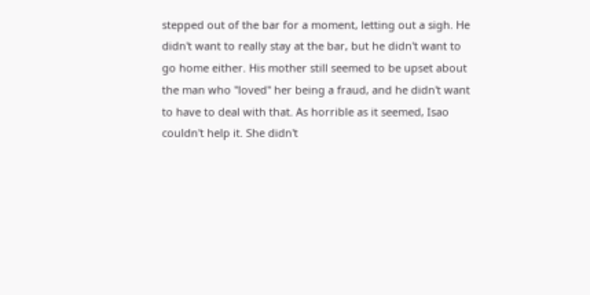stepped out of the bar for a moment, letting out a sigh. He didn't want to really stay at the bar, but he didn't want to go home either. His mother still seemed to be upset about the man who "loved" her being a fraud, and he didn't want to have to deal with that. As horrible as it seemed, Isao couldn't help it. She didn't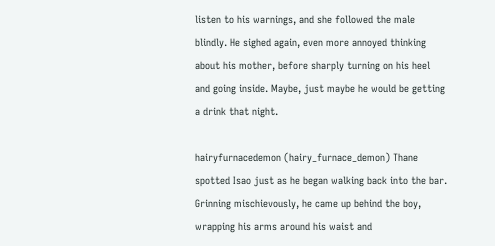listen to his warnings, and she followed the male blindly. He sighed again, even more annoyed thinking about his mother, before sharply turning on his heel and going inside. Maybe, just maybe he would be getting a drink that night.

hairyfurnacedemon (hairy_furnace_demon) Thane spotted Isao just as he began walking back into the bar. Grinning mischievously, he came up behind the boy, wrapping his arms around his waist and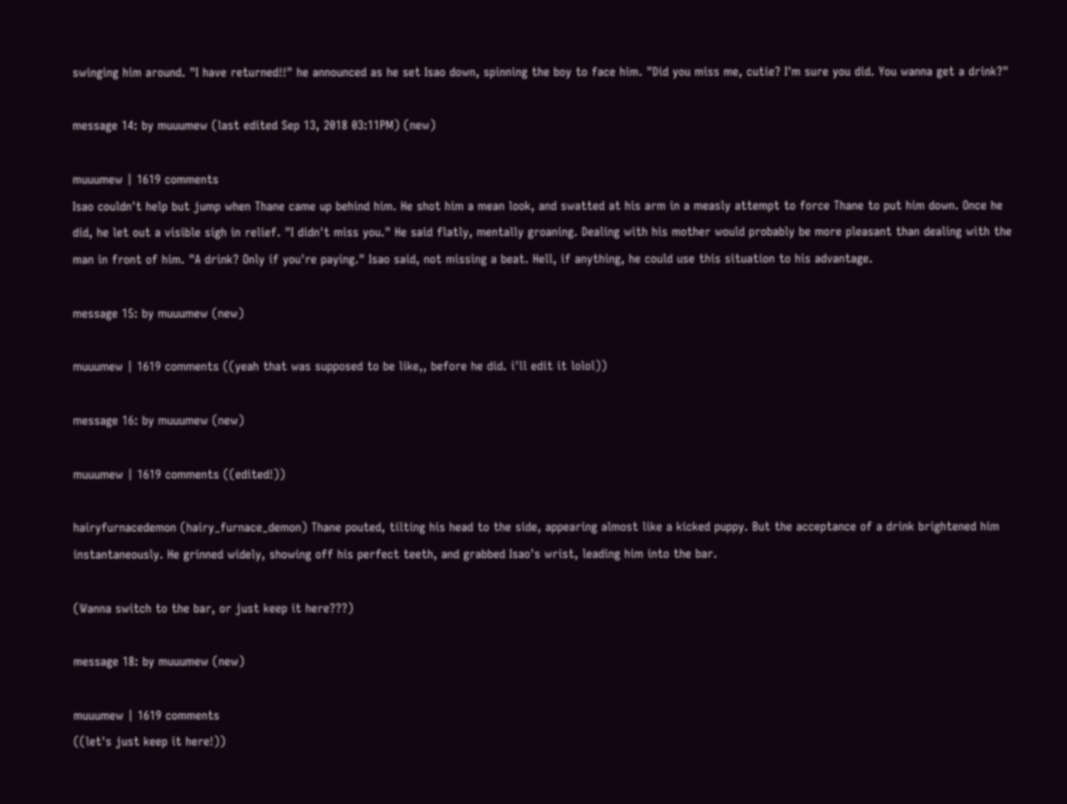swinging him around. "I have returned!!" he announced as he set Isao down, spinning the boy to face him. "Did you miss me, cutie? I'm sure you did. You wanna get a drink?"

message 14: by muuumew (last edited Sep 13, 2018 03:11PM) (new)

muuumew | 1619 comments
Isao couldn't help but jump when Thane came up behind him. He shot him a mean look, and swatted at his arm in a measly attempt to force Thane to put him down. Once he did, he let out a visible sigh in relief. "I didn't miss you." He said flatly, mentally groaning. Dealing with his mother would probably be more pleasant than dealing with the man in front of him. "A drink? Only if you're paying." Isao said, not missing a beat. Hell, if anything, he could use this situation to his advantage.

message 15: by muuumew (new)

muuumew | 1619 comments ((yeah that was supposed to be like,, before he did. i'll edit it lolol))

message 16: by muuumew (new)

muuumew | 1619 comments ((edited!))

hairyfurnacedemon (hairy_furnace_demon) Thane pouted, tilting his head to the side, appearing almost like a kicked puppy. But the acceptance of a drink brightened him instantaneously. He grinned widely, showing off his perfect teeth, and grabbed Isao's wrist, leading him into the bar.

(Wanna switch to the bar, or just keep it here???)

message 18: by muuumew (new)

muuumew | 1619 comments
((let's just keep it here!))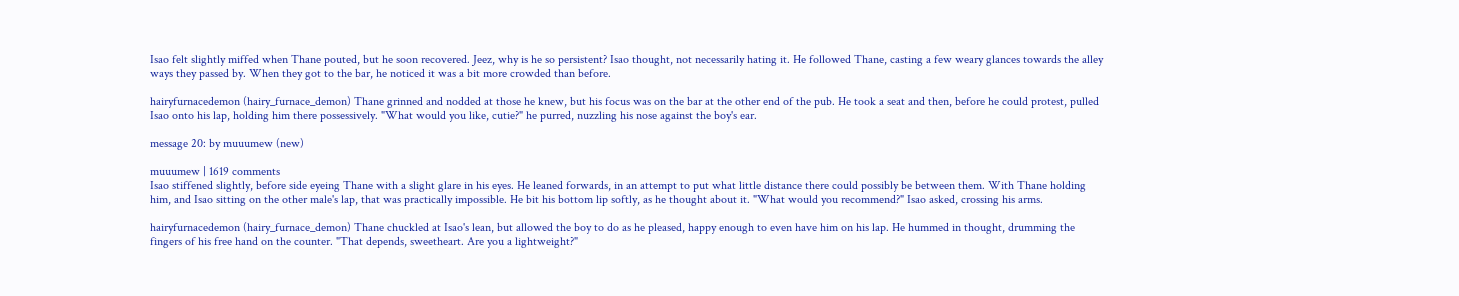Isao felt slightly miffed when Thane pouted, but he soon recovered. Jeez, why is he so persistent? Isao thought, not necessarily hating it. He followed Thane, casting a few weary glances towards the alley ways they passed by. When they got to the bar, he noticed it was a bit more crowded than before.

hairyfurnacedemon (hairy_furnace_demon) Thane grinned and nodded at those he knew, but his focus was on the bar at the other end of the pub. He took a seat and then, before he could protest, pulled Isao onto his lap, holding him there possessively. "What would you like, cutie?" he purred, nuzzling his nose against the boy's ear.

message 20: by muuumew (new)

muuumew | 1619 comments
Isao stiffened slightly, before side eyeing Thane with a slight glare in his eyes. He leaned forwards, in an attempt to put what little distance there could possibly be between them. With Thane holding him, and Isao sitting on the other male's lap, that was practically impossible. He bit his bottom lip softly, as he thought about it. "What would you recommend?" Isao asked, crossing his arms.

hairyfurnacedemon (hairy_furnace_demon) Thane chuckled at Isao's lean, but allowed the boy to do as he pleased, happy enough to even have him on his lap. He hummed in thought, drumming the fingers of his free hand on the counter. "That depends, sweetheart. Are you a lightweight?"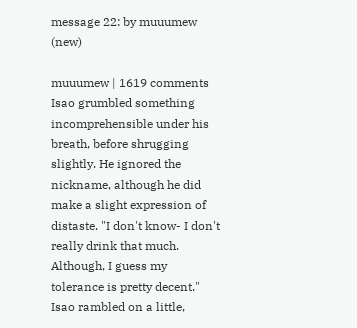message 22: by muuumew (new)

muuumew | 1619 comments
Isao grumbled something incomprehensible under his breath, before shrugging slightly. He ignored the nickname, although he did make a slight expression of distaste. "I don't know- I don't really drink that much. Although, I guess my tolerance is pretty decent." Isao rambled on a little,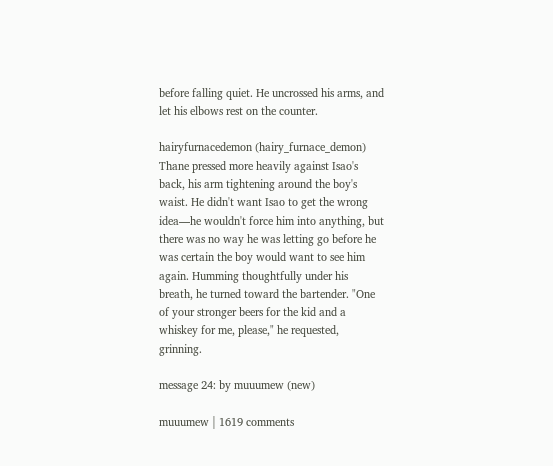before falling quiet. He uncrossed his arms, and let his elbows rest on the counter.

hairyfurnacedemon (hairy_furnace_demon) Thane pressed more heavily against Isao's back, his arm tightening around the boy's waist. He didn't want Isao to get the wrong idea—he wouldn't force him into anything, but there was no way he was letting go before he was certain the boy would want to see him again. Humming thoughtfully under his breath, he turned toward the bartender. "One of your stronger beers for the kid and a whiskey for me, please," he requested, grinning.

message 24: by muuumew (new)

muuumew | 1619 comments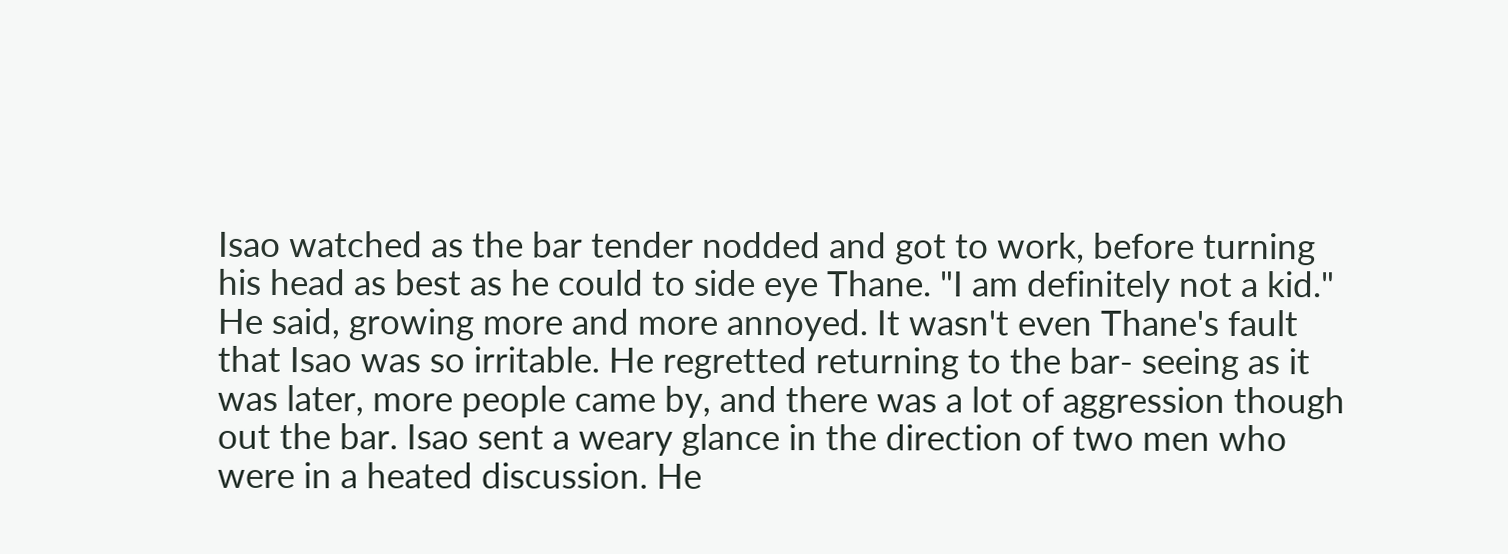Isao watched as the bar tender nodded and got to work, before turning his head as best as he could to side eye Thane. "I am definitely not a kid." He said, growing more and more annoyed. It wasn't even Thane's fault that Isao was so irritable. He regretted returning to the bar- seeing as it was later, more people came by, and there was a lot of aggression though out the bar. Isao sent a weary glance in the direction of two men who were in a heated discussion. He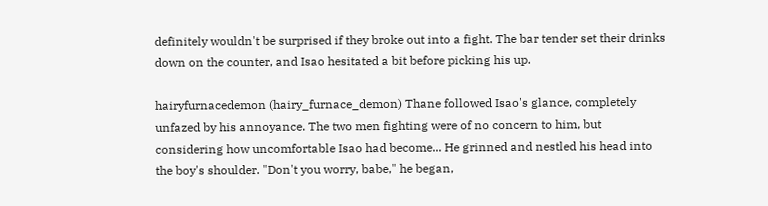definitely wouldn't be surprised if they broke out into a fight. The bar tender set their drinks down on the counter, and Isao hesitated a bit before picking his up.

hairyfurnacedemon (hairy_furnace_demon) Thane followed Isao's glance, completely unfazed by his annoyance. The two men fighting were of no concern to him, but considering how uncomfortable Isao had become... He grinned and nestled his head into the boy's shoulder. "Don't you worry, babe," he began,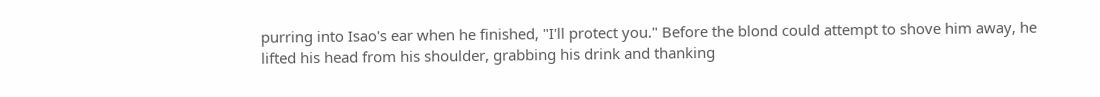purring into Isao's ear when he finished, "I'll protect you." Before the blond could attempt to shove him away, he lifted his head from his shoulder, grabbing his drink and thanking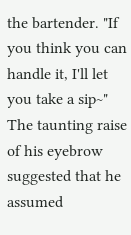the bartender. "If you think you can handle it, I'll let you take a sip~" The taunting raise of his eyebrow suggested that he assumed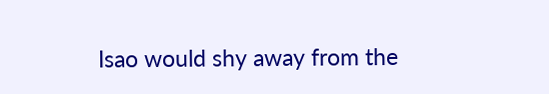Isao would shy away from the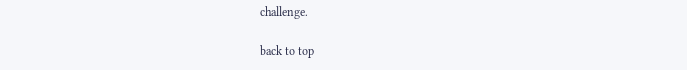challenge.

back to top